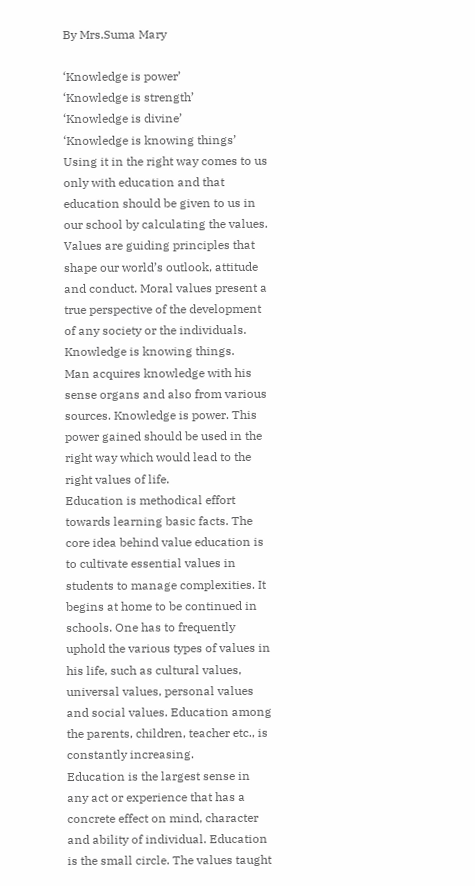By Mrs.Suma Mary

‘Knowledge is power’
‘Knowledge is strength’
‘Knowledge is divine’
‘Knowledge is knowing things’
Using it in the right way comes to us only with education and that education should be given to us in our school by calculating the values.
Values are guiding principles that shape our world’s outlook, attitude and conduct. Moral values present a true perspective of the development of any society or the individuals. Knowledge is knowing things.
Man acquires knowledge with his sense organs and also from various sources. Knowledge is power. This power gained should be used in the right way which would lead to the right values of life.
Education is methodical effort towards learning basic facts. The core idea behind value education is to cultivate essential values in students to manage complexities. It begins at home to be continued in schools. One has to frequently uphold the various types of values in his life, such as cultural values, universal values, personal values and social values. Education among the parents, children, teacher etc., is constantly increasing.
Education is the largest sense in any act or experience that has a concrete effect on mind, character and ability of individual. Education is the small circle. The values taught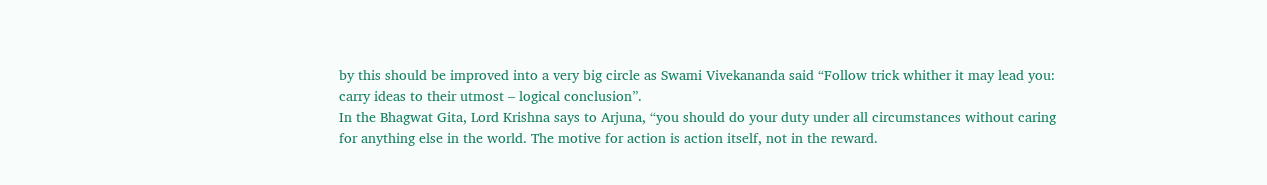by this should be improved into a very big circle as Swami Vivekananda said “Follow trick whither it may lead you: carry ideas to their utmost – logical conclusion”.
In the Bhagwat Gita, Lord Krishna says to Arjuna, “you should do your duty under all circumstances without caring for anything else in the world. The motive for action is action itself, not in the reward.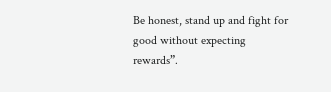Be honest, stand up and fight for good without expecting rewards”.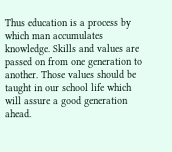Thus education is a process by which man accumulates knowledge. Skills and values are passed on from one generation to another. Those values should be taught in our school life which will assure a good generation ahead.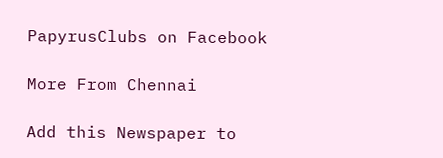PapyrusClubs on Facebook

More From Chennai

Add this Newspaper to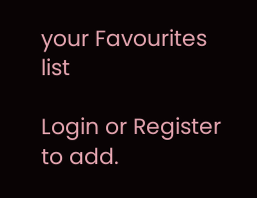your Favourites list

Login or Register to add.